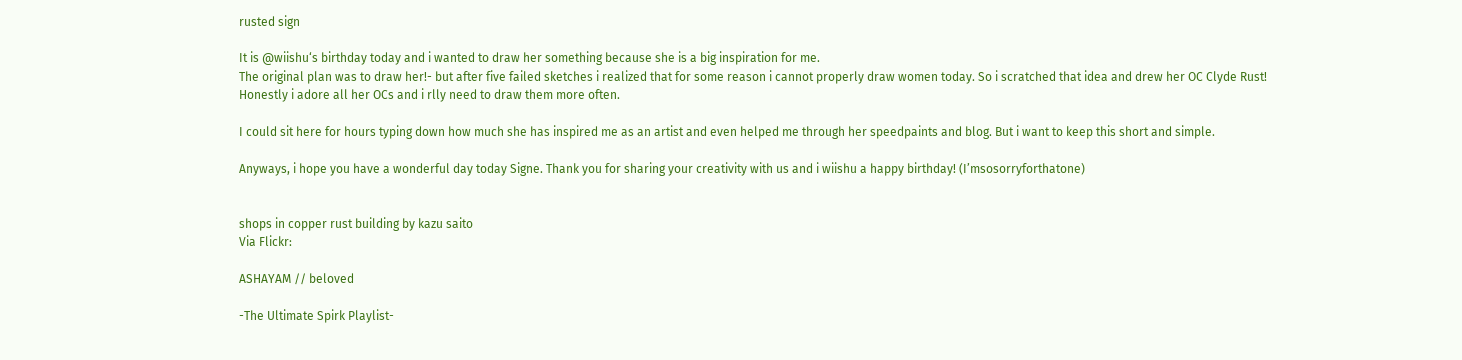rusted sign

It is @wiishu‘s birthday today and i wanted to draw her something because she is a big inspiration for me.
The original plan was to draw her!- but after five failed sketches i realized that for some reason i cannot properly draw women today. So i scratched that idea and drew her OC Clyde Rust!
Honestly i adore all her OCs and i rlly need to draw them more often.

I could sit here for hours typing down how much she has inspired me as an artist and even helped me through her speedpaints and blog. But i want to keep this short and simple.

Anyways, i hope you have a wonderful day today Signe. Thank you for sharing your creativity with us and i wiishu a happy birthday! (I’msosorryforthatone)


shops in copper rust building by kazu saito
Via Flickr:

ASHAYAM // beloved

-The Ultimate Spirk Playlist-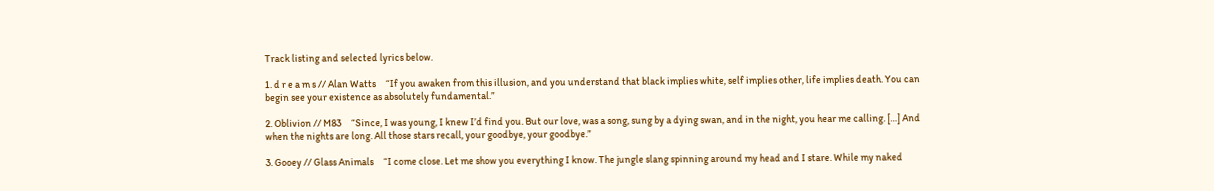Track listing and selected lyrics below.

1. d r e a m s // Alan Watts     “If you awaken from this illusion, and you understand that black implies white, self implies other, life implies death. You can begin see your existence as absolutely fundamental.”

2. Oblivion // M83     “Since, I was young, I knew I’d find you. But our love, was a song, sung by a dying swan, and in the night, you hear me calling. […] And when the nights are long. All those stars recall, your goodbye, your goodbye.”

3. Gooey // Glass Animals     “I come close. Let me show you everything I know. The jungle slang spinning around my head and I stare. While my naked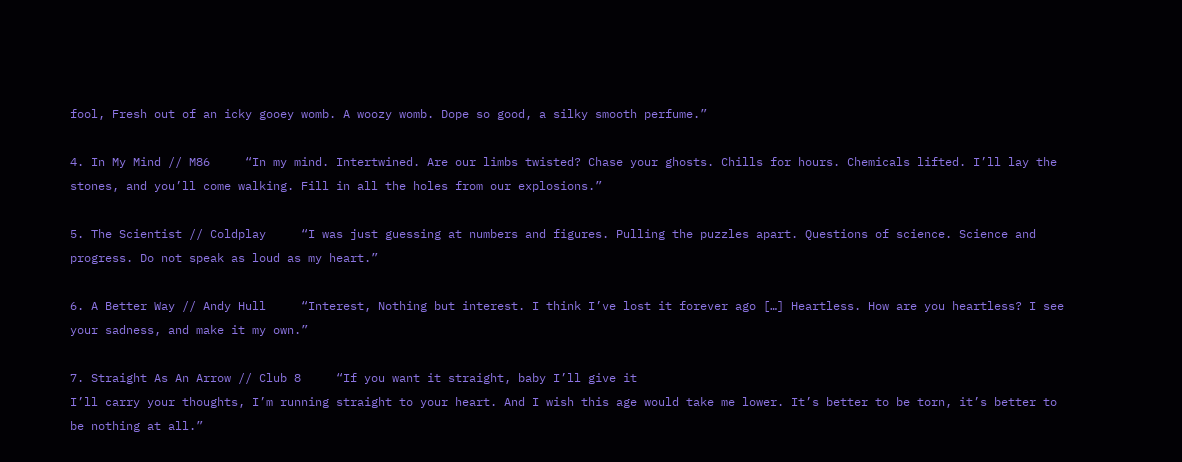fool, Fresh out of an icky gooey womb. A woozy womb. Dope so good, a silky smooth perfume.”

4. In My Mind // M86     “In my mind. Intertwined. Are our limbs twisted? Chase your ghosts. Chills for hours. Chemicals lifted. I’ll lay the stones, and you’ll come walking. Fill in all the holes from our explosions.”

5. The Scientist // Coldplay     “I was just guessing at numbers and figures. Pulling the puzzles apart. Questions of science. Science and progress. Do not speak as loud as my heart.”

6. A Better Way // Andy Hull     “Interest, Nothing but interest. I think I’ve lost it forever ago […] Heartless. How are you heartless? I see your sadness, and make it my own.”

7. Straight As An Arrow // Club 8     “If you want it straight, baby I’ll give it
I’ll carry your thoughts, I’m running straight to your heart. And I wish this age would take me lower. It’s better to be torn, it’s better to be nothing at all.”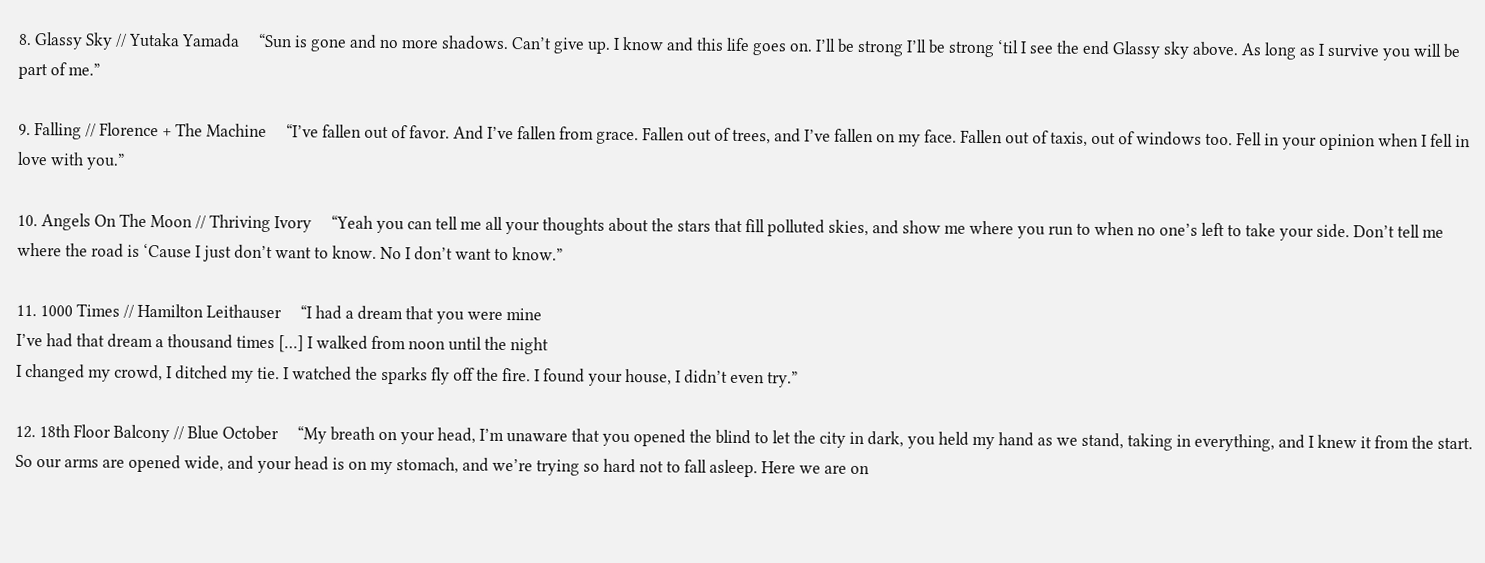8. Glassy Sky // Yutaka Yamada     “Sun is gone and no more shadows. Can’t give up. I know and this life goes on. I’ll be strong I’ll be strong ‘til I see the end Glassy sky above. As long as I survive you will be part of me.”

9. Falling // Florence + The Machine     “I’ve fallen out of favor. And I’ve fallen from grace. Fallen out of trees, and I’ve fallen on my face. Fallen out of taxis, out of windows too. Fell in your opinion when I fell in love with you.”

10. Angels On The Moon // Thriving Ivory     “Yeah you can tell me all your thoughts about the stars that fill polluted skies, and show me where you run to when no one’s left to take your side. Don’t tell me where the road is ‘Cause I just don’t want to know. No I don’t want to know.”

11. 1000 Times // Hamilton Leithauser     “I had a dream that you were mine
I’ve had that dream a thousand times […] I walked from noon until the night
I changed my crowd, I ditched my tie. I watched the sparks fly off the fire. I found your house, I didn’t even try.”

12. 18th Floor Balcony // Blue October     “My breath on your head, I’m unaware that you opened the blind to let the city in dark, you held my hand as we stand, taking in everything, and I knew it from the start. So our arms are opened wide, and your head is on my stomach, and we’re trying so hard not to fall asleep. Here we are on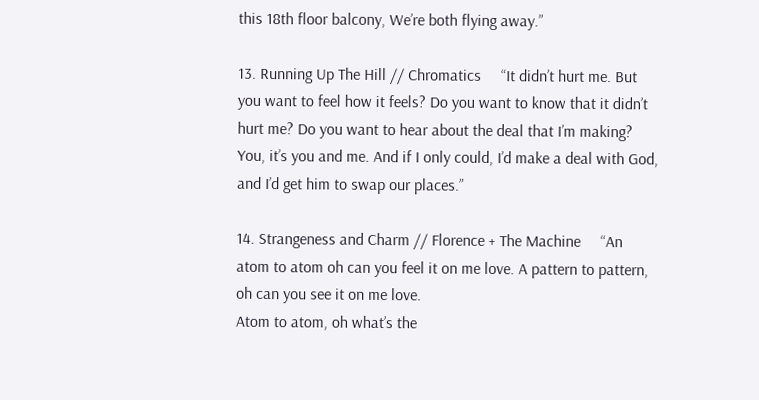this 18th floor balcony, We’re both flying away.”

13. Running Up The Hill // Chromatics     “It didn’t hurt me. But you want to feel how it feels? Do you want to know that it didn’t hurt me? Do you want to hear about the deal that I’m making? You, it’s you and me. And if I only could, I’d make a deal with God, and I’d get him to swap our places.”

14. Strangeness and Charm // Florence + The Machine     “An atom to atom oh can you feel it on me love. A pattern to pattern, oh can you see it on me love.
Atom to atom, oh what’s the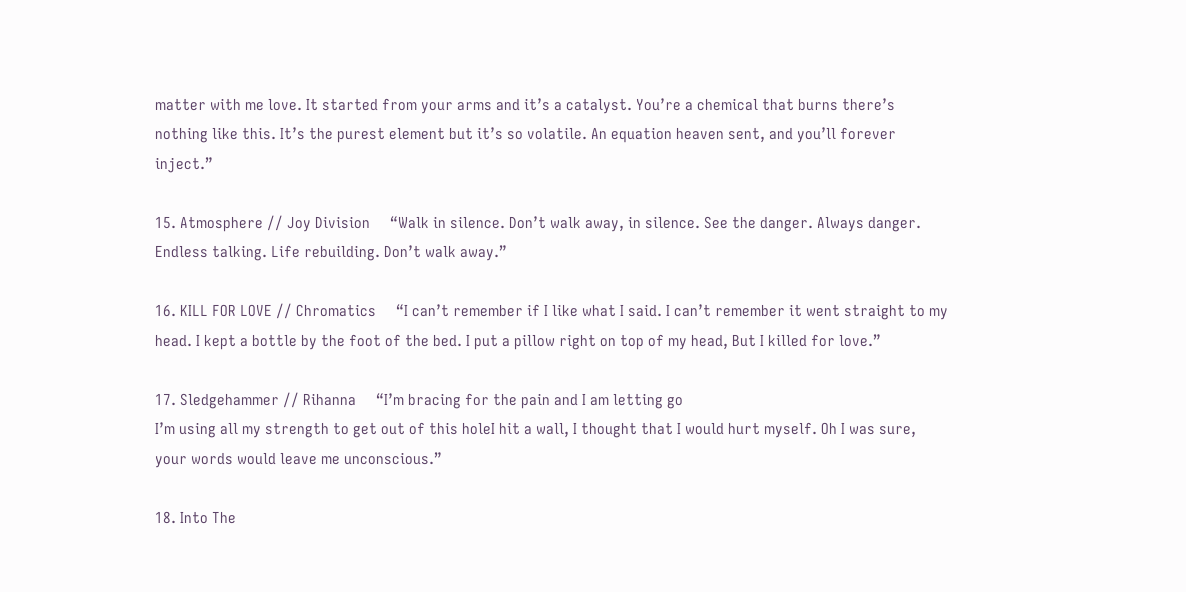matter with me love. It started from your arms and it’s a catalyst. You’re a chemical that burns there’s nothing like this. It’s the purest element but it’s so volatile. An equation heaven sent, and you’ll forever inject.”

15. Atmosphere // Joy Division     “Walk in silence. Don’t walk away, in silence. See the danger. Always danger. Endless talking. Life rebuilding. Don’t walk away.”

16. KILL FOR LOVE // Chromatics     “I can’t remember if I like what I said. I can’t remember it went straight to my head. I kept a bottle by the foot of the bed. I put a pillow right on top of my head, But I killed for love.”

17. Sledgehammer // Rihanna     “I’m bracing for the pain and I am letting go
I’m using all my strength to get out of this holeI hit a wall, I thought that I would hurt myself. Oh I was sure, your words would leave me unconscious.”

18. Into The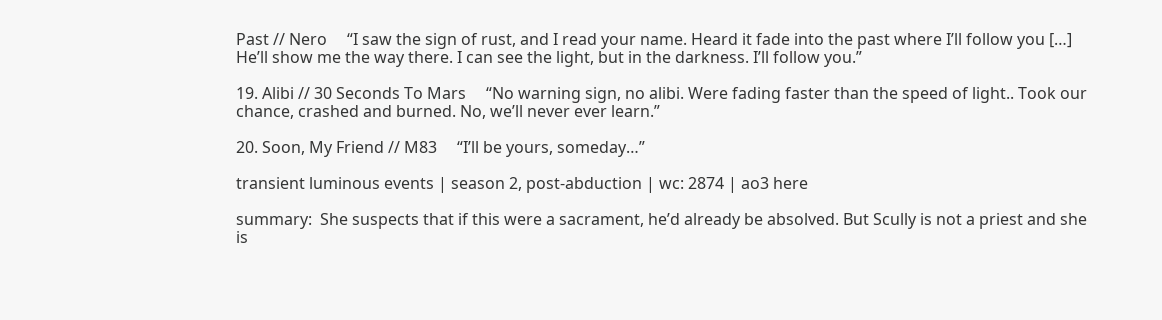Past // Nero     “I saw the sign of rust, and I read your name. Heard it fade into the past where I’ll follow you […] He’ll show me the way there. I can see the light, but in the darkness. I’ll follow you.”

19. Alibi // 30 Seconds To Mars     “No warning sign, no alibi. Were fading faster than the speed of light.. Took our chance, crashed and burned. No, we’ll never ever learn.”

20. Soon, My Friend // M83     “I’ll be yours, someday…”

transient luminous events | season 2, post-abduction | wc: 2874 | ao3 here

summary:  She suspects that if this were a sacrament, he’d already be absolved. But Scully is not a priest and she is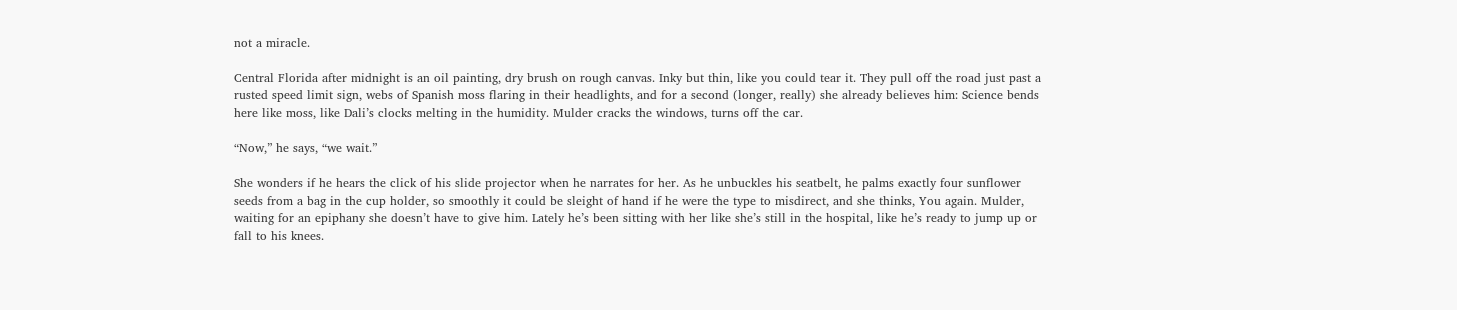not a miracle.

Central Florida after midnight is an oil painting, dry brush on rough canvas. Inky but thin, like you could tear it. They pull off the road just past a rusted speed limit sign, webs of Spanish moss flaring in their headlights, and for a second (longer, really) she already believes him: Science bends here like moss, like Dali’s clocks melting in the humidity. Mulder cracks the windows, turns off the car.

“Now,” he says, “we wait.”

She wonders if he hears the click of his slide projector when he narrates for her. As he unbuckles his seatbelt, he palms exactly four sunflower seeds from a bag in the cup holder, so smoothly it could be sleight of hand if he were the type to misdirect, and she thinks, You again. Mulder, waiting for an epiphany she doesn’t have to give him. Lately he’s been sitting with her like she’s still in the hospital, like he’s ready to jump up or fall to his knees.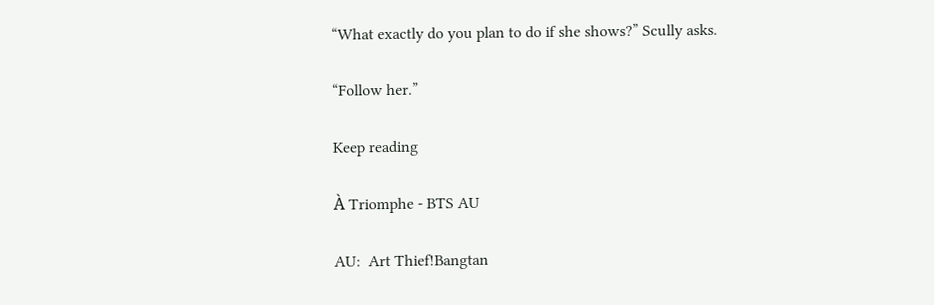“What exactly do you plan to do if she shows?” Scully asks.

“Follow her.”

Keep reading

À Triomphe - BTS AU

AU:  Art Thief!Bangtan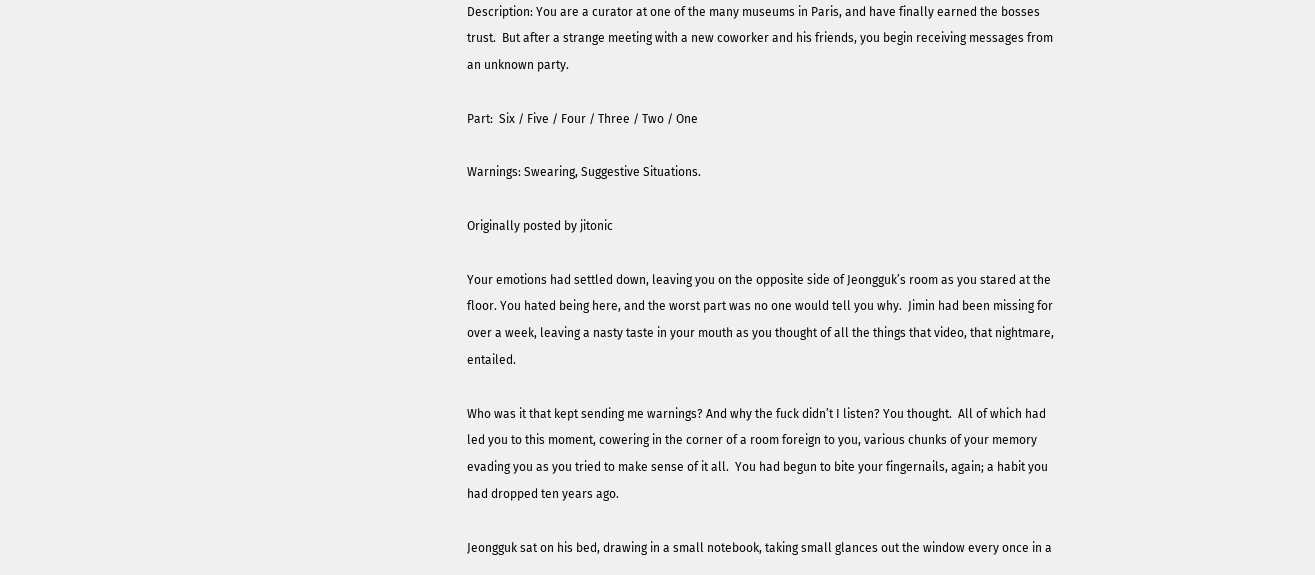Description: You are a curator at one of the many museums in Paris, and have finally earned the bosses trust.  But after a strange meeting with a new coworker and his friends, you begin receiving messages from an unknown party.

Part:  Six / Five / Four / Three / Two / One

Warnings: Swearing, Suggestive Situations.

Originally posted by jitonic

Your emotions had settled down, leaving you on the opposite side of Jeongguk’s room as you stared at the floor. You hated being here, and the worst part was no one would tell you why.  Jimin had been missing for over a week, leaving a nasty taste in your mouth as you thought of all the things that video, that nightmare, entailed.

Who was it that kept sending me warnings? And why the fuck didn’t I listen? You thought.  All of which had led you to this moment, cowering in the corner of a room foreign to you, various chunks of your memory evading you as you tried to make sense of it all.  You had begun to bite your fingernails, again; a habit you had dropped ten years ago.

Jeongguk sat on his bed, drawing in a small notebook, taking small glances out the window every once in a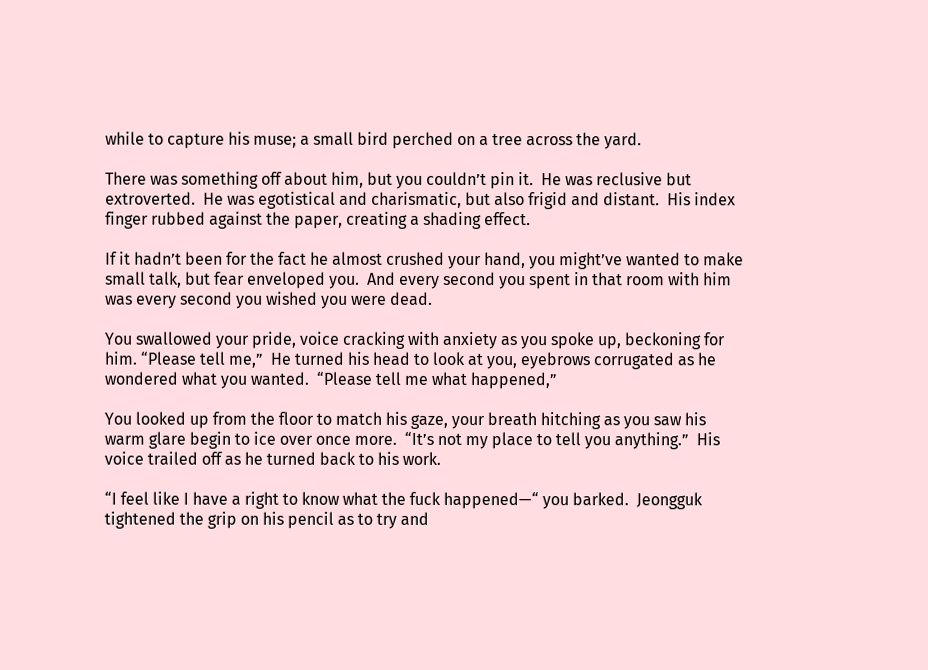while to capture his muse; a small bird perched on a tree across the yard.

There was something off about him, but you couldn’t pin it.  He was reclusive but extroverted.  He was egotistical and charismatic, but also frigid and distant.  His index finger rubbed against the paper, creating a shading effect.

If it hadn’t been for the fact he almost crushed your hand, you might’ve wanted to make small talk, but fear enveloped you.  And every second you spent in that room with him was every second you wished you were dead.

You swallowed your pride, voice cracking with anxiety as you spoke up, beckoning for him. “Please tell me,”  He turned his head to look at you, eyebrows corrugated as he wondered what you wanted.  “Please tell me what happened,”

You looked up from the floor to match his gaze, your breath hitching as you saw his warm glare begin to ice over once more.  “It’s not my place to tell you anything.”  His voice trailed off as he turned back to his work.

“I feel like I have a right to know what the fuck happened—“ you barked.  Jeongguk tightened the grip on his pencil as to try and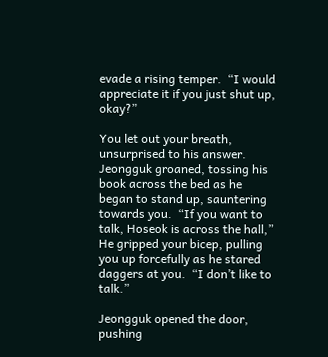evade a rising temper.  “I would appreciate it if you just shut up, okay?”

You let out your breath, unsurprised to his answer.  Jeongguk groaned, tossing his book across the bed as he began to stand up, sauntering towards you.  “If you want to talk, Hoseok is across the hall,”  He gripped your bicep, pulling you up forcefully as he stared daggers at you.  “I don’t like to talk.”

Jeongguk opened the door, pushing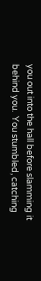you out into the hall before slamming it behind you.  You stumbled, catching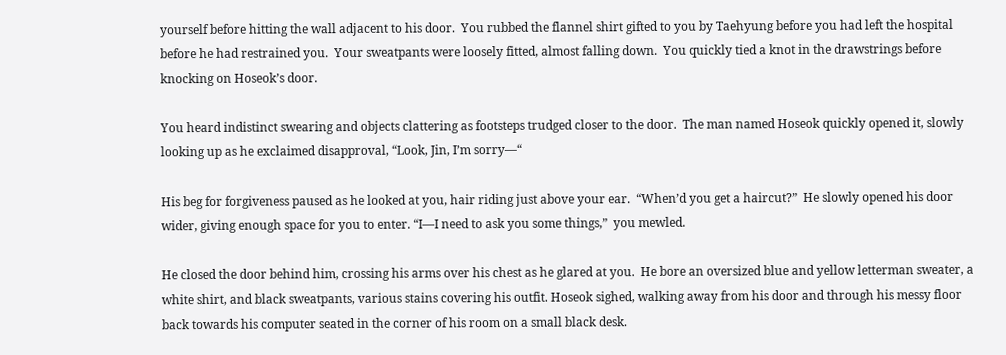yourself before hitting the wall adjacent to his door.  You rubbed the flannel shirt gifted to you by Taehyung before you had left the hospital before he had restrained you.  Your sweatpants were loosely fitted, almost falling down.  You quickly tied a knot in the drawstrings before knocking on Hoseok’s door.

You heard indistinct swearing and objects clattering as footsteps trudged closer to the door.  The man named Hoseok quickly opened it, slowly looking up as he exclaimed disapproval, “Look, Jin, I’m sorry—“

His beg for forgiveness paused as he looked at you, hair riding just above your ear.  “When’d you get a haircut?”  He slowly opened his door wider, giving enough space for you to enter. “I—I need to ask you some things,”  you mewled.

He closed the door behind him, crossing his arms over his chest as he glared at you.  He bore an oversized blue and yellow letterman sweater, a white shirt, and black sweatpants, various stains covering his outfit. Hoseok sighed, walking away from his door and through his messy floor back towards his computer seated in the corner of his room on a small black desk.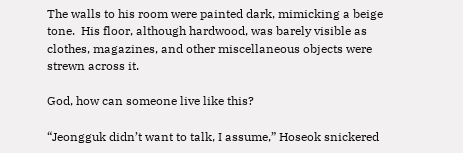The walls to his room were painted dark, mimicking a beige tone.  His floor, although hardwood, was barely visible as clothes, magazines, and other miscellaneous objects were strewn across it.

God, how can someone live like this?

“Jeongguk didn’t want to talk, I assume,” Hoseok snickered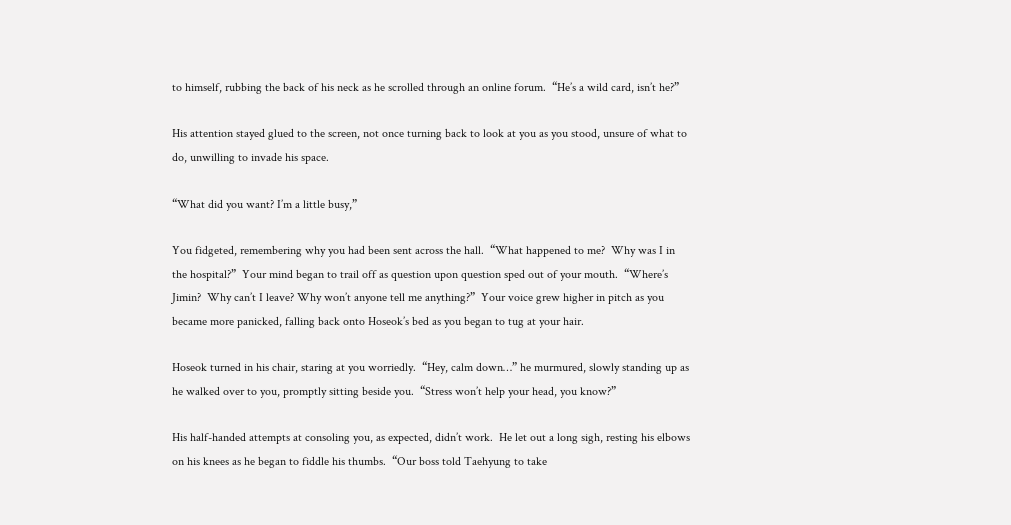to himself, rubbing the back of his neck as he scrolled through an online forum.  “He’s a wild card, isn’t he?”

His attention stayed glued to the screen, not once turning back to look at you as you stood, unsure of what to do, unwilling to invade his space.

“What did you want? I’m a little busy,”

You fidgeted, remembering why you had been sent across the hall.  “What happened to me?  Why was I in the hospital?”  Your mind began to trail off as question upon question sped out of your mouth.  “Where’s Jimin?  Why can’t I leave? Why won’t anyone tell me anything?”  Your voice grew higher in pitch as you became more panicked, falling back onto Hoseok’s bed as you began to tug at your hair.

Hoseok turned in his chair, staring at you worriedly.  “Hey, calm down…” he murmured, slowly standing up as he walked over to you, promptly sitting beside you.  “Stress won’t help your head, you know?”

His half-handed attempts at consoling you, as expected, didn’t work.  He let out a long sigh, resting his elbows on his knees as he began to fiddle his thumbs.  “Our boss told Taehyung to take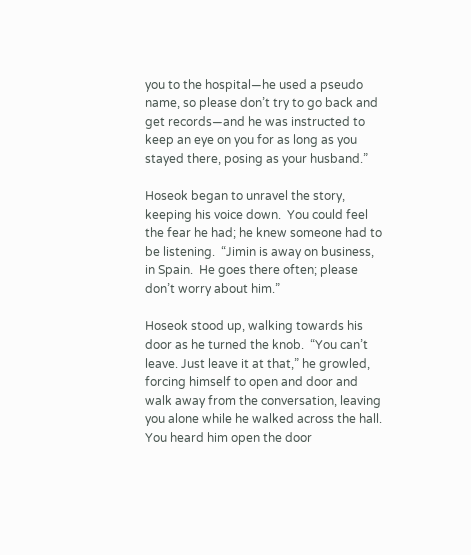you to the hospital—he used a pseudo name, so please don’t try to go back and get records—and he was instructed to keep an eye on you for as long as you stayed there, posing as your husband.”

Hoseok began to unravel the story, keeping his voice down.  You could feel the fear he had; he knew someone had to be listening.  “Jimin is away on business, in Spain.  He goes there often; please don’t worry about him.”

Hoseok stood up, walking towards his door as he turned the knob.  “You can’t leave. Just leave it at that,” he growled, forcing himself to open and door and walk away from the conversation, leaving you alone while he walked across the hall. You heard him open the door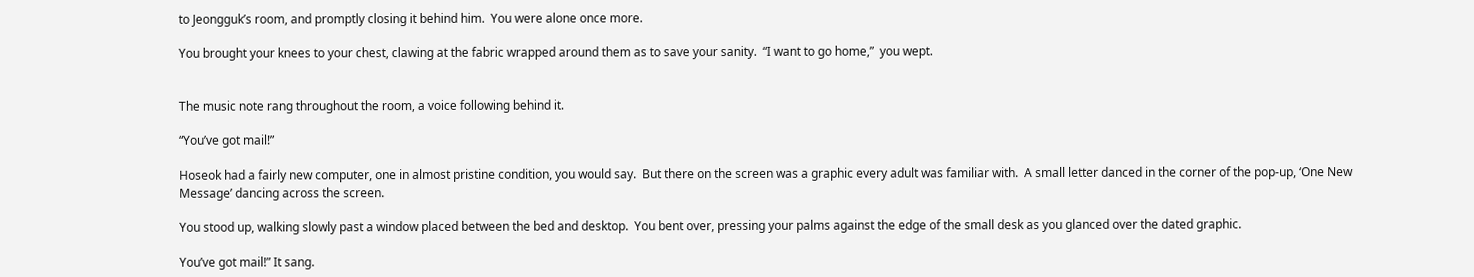to Jeongguk’s room, and promptly closing it behind him.  You were alone once more.

You brought your knees to your chest, clawing at the fabric wrapped around them as to save your sanity.  “I want to go home,”  you wept.


The music note rang throughout the room, a voice following behind it.

“You’ve got mail!”

Hoseok had a fairly new computer, one in almost pristine condition, you would say.  But there on the screen was a graphic every adult was familiar with.  A small letter danced in the corner of the pop-up, ‘One New Message’ dancing across the screen.

You stood up, walking slowly past a window placed between the bed and desktop.  You bent over, pressing your palms against the edge of the small desk as you glanced over the dated graphic.

You’ve got mail!” It sang.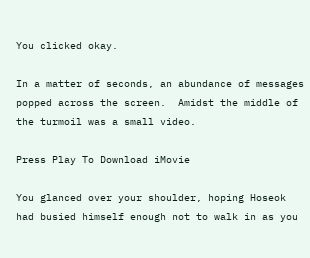You clicked okay.

In a matter of seconds, an abundance of messages popped across the screen.  Amidst the middle of the turmoil was a small video.

Press Play To Download iMovie

You glanced over your shoulder, hoping Hoseok had busied himself enough not to walk in as you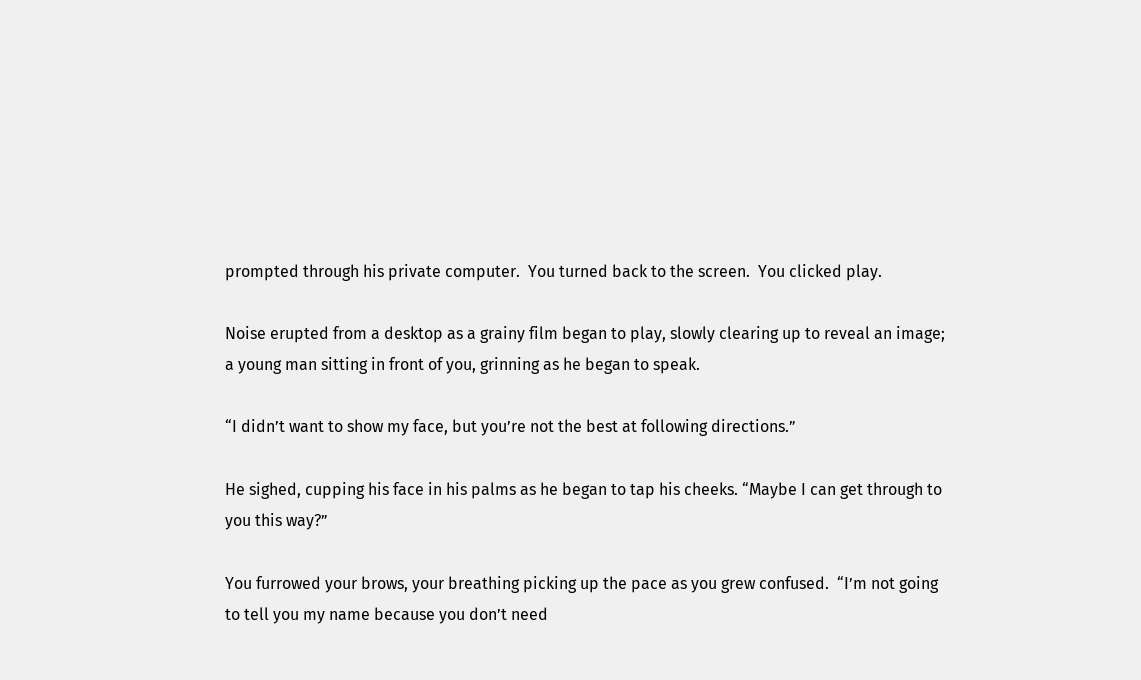prompted through his private computer.  You turned back to the screen.  You clicked play.

Noise erupted from a desktop as a grainy film began to play, slowly clearing up to reveal an image; a young man sitting in front of you, grinning as he began to speak.

“I didn’t want to show my face, but you’re not the best at following directions.”

He sighed, cupping his face in his palms as he began to tap his cheeks. “Maybe I can get through to you this way?”

You furrowed your brows, your breathing picking up the pace as you grew confused.  “I’m not going to tell you my name because you don’t need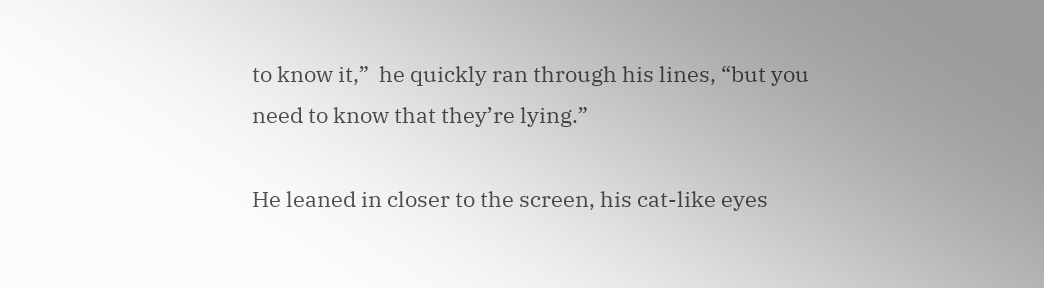to know it,”  he quickly ran through his lines, “but you need to know that they’re lying.”

He leaned in closer to the screen, his cat-like eyes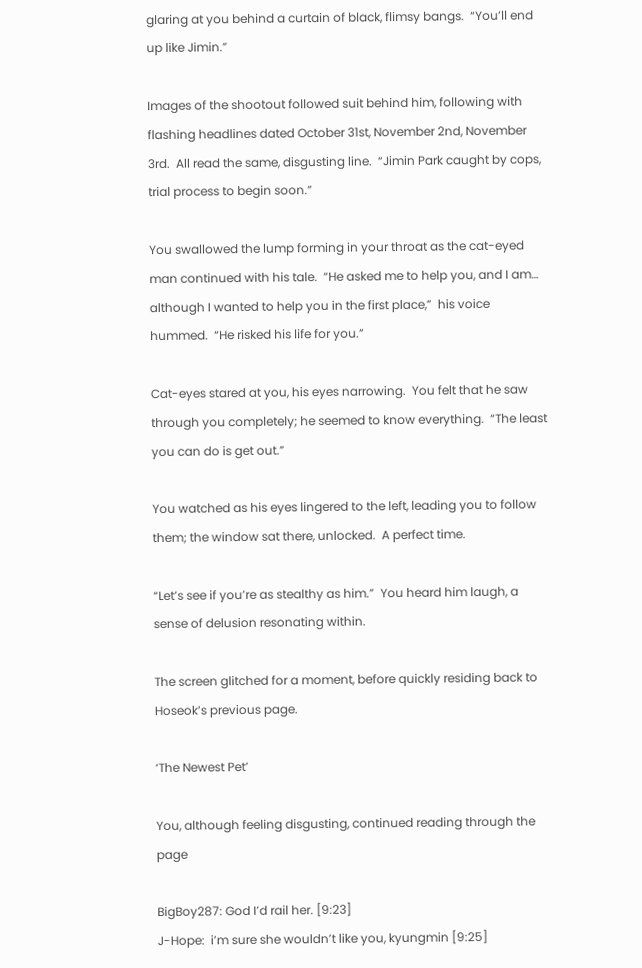glaring at you behind a curtain of black, flimsy bangs.  “You’ll end up like Jimin.”

Images of the shootout followed suit behind him, following with flashing headlines dated October 31st, November 2nd, November 3rd.  All read the same, disgusting line.  “Jimin Park caught by cops, trial process to begin soon.”

You swallowed the lump forming in your throat as the cat-eyed man continued with his tale.  “He asked me to help you, and I am… although I wanted to help you in the first place,”  his voice hummed.  “He risked his life for you.”

Cat-eyes stared at you, his eyes narrowing.  You felt that he saw through you completely; he seemed to know everything.  “The least you can do is get out.”

You watched as his eyes lingered to the left, leading you to follow them; the window sat there, unlocked.  A perfect time.

“Let’s see if you’re as stealthy as him.”  You heard him laugh, a sense of delusion resonating within.

The screen glitched for a moment, before quickly residing back to Hoseok’s previous page.

‘The Newest Pet’

You, although feeling disgusting, continued reading through the page

BigBoy287: God I’d rail her. [9:23]
J-Hope:  i’m sure she wouldn’t like you, kyungmin [9:25]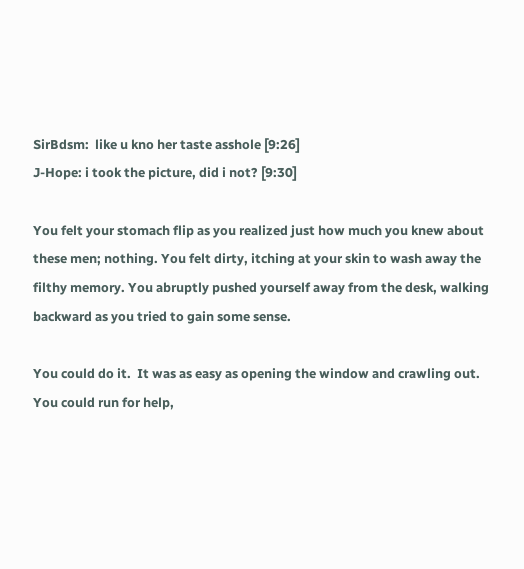SirBdsm:  like u kno her taste asshole [9:26]
J-Hope: i took the picture, did i not? [9:30]

You felt your stomach flip as you realized just how much you knew about these men; nothing. You felt dirty, itching at your skin to wash away the filthy memory. You abruptly pushed yourself away from the desk, walking backward as you tried to gain some sense.

You could do it.  It was as easy as opening the window and crawling out.  You could run for help,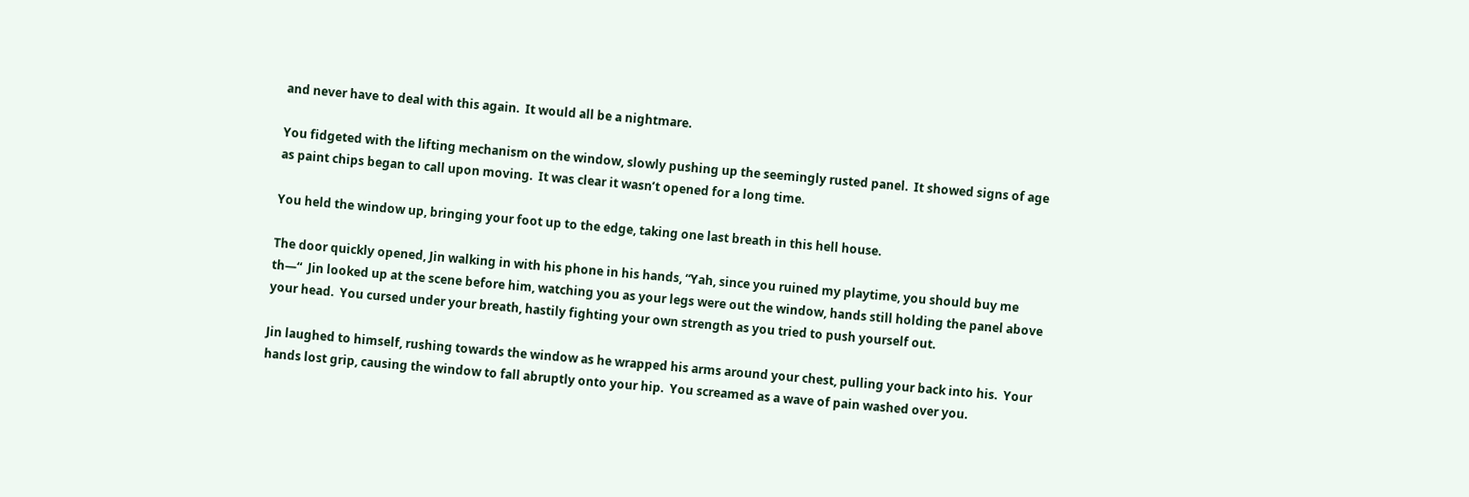and never have to deal with this again.  It would all be a nightmare.

You fidgeted with the lifting mechanism on the window, slowly pushing up the seemingly rusted panel.  It showed signs of age as paint chips began to call upon moving.  It was clear it wasn’t opened for a long time.

You held the window up, bringing your foot up to the edge, taking one last breath in this hell house.

The door quickly opened, Jin walking in with his phone in his hands, “Yah, since you ruined my playtime, you should buy me th—“  Jin looked up at the scene before him, watching you as your legs were out the window, hands still holding the panel above your head.  You cursed under your breath, hastily fighting your own strength as you tried to push yourself out.

Jin laughed to himself, rushing towards the window as he wrapped his arms around your chest, pulling your back into his.  Your hands lost grip, causing the window to fall abruptly onto your hip.  You screamed as a wave of pain washed over you.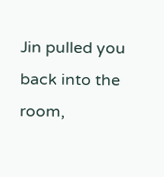Jin pulled you back into the room,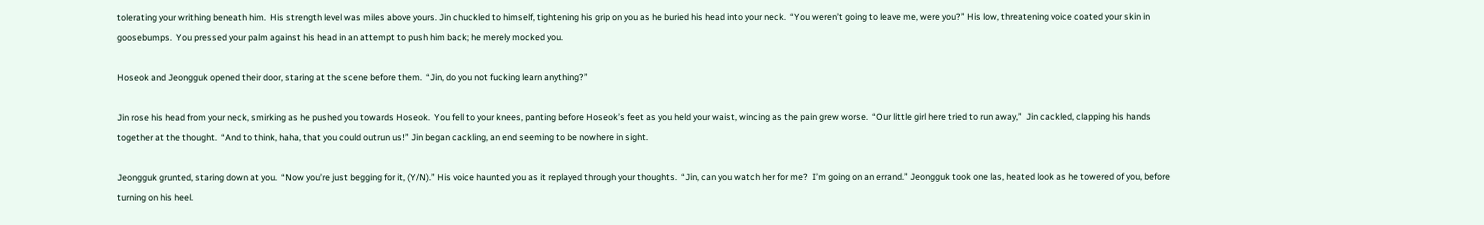tolerating your writhing beneath him.  His strength level was miles above yours. Jin chuckled to himself, tightening his grip on you as he buried his head into your neck.  “You weren’t going to leave me, were you?” His low, threatening voice coated your skin in goosebumps.  You pressed your palm against his head in an attempt to push him back; he merely mocked you.

Hoseok and Jeongguk opened their door, staring at the scene before them.  “Jin, do you not fucking learn anything?”

Jin rose his head from your neck, smirking as he pushed you towards Hoseok.  You fell to your knees, panting before Hoseok’s feet as you held your waist, wincing as the pain grew worse.  “Our little girl here tried to run away,”  Jin cackled, clapping his hands together at the thought.  “And to think, haha, that you could outrun us!” Jin began cackling, an end seeming to be nowhere in sight.

Jeongguk grunted, staring down at you.  “Now you’re just begging for it, (Y/N).” His voice haunted you as it replayed through your thoughts.  “Jin, can you watch her for me?  I’m going on an errand.” Jeongguk took one las, heated look as he towered of you, before turning on his heel.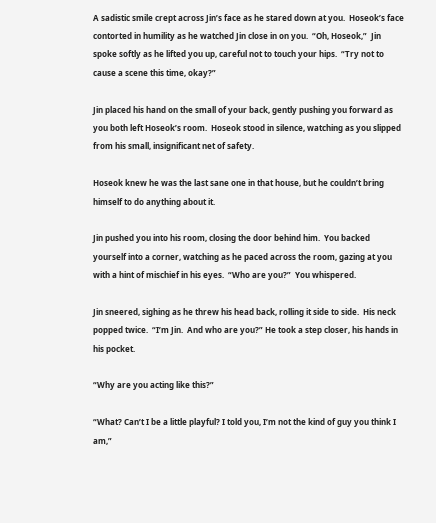A sadistic smile crept across Jin’s face as he stared down at you.  Hoseok’s face contorted in humility as he watched Jin close in on you.  “Oh, Hoseok,”  Jin spoke softly as he lifted you up, careful not to touch your hips.  “Try not to cause a scene this time, okay?”

Jin placed his hand on the small of your back, gently pushing you forward as you both left Hoseok’s room.  Hoseok stood in silence, watching as you slipped from his small, insignificant net of safety.

Hoseok knew he was the last sane one in that house, but he couldn’t bring himself to do anything about it.

Jin pushed you into his room, closing the door behind him.  You backed yourself into a corner, watching as he paced across the room, gazing at you with a hint of mischief in his eyes.  “Who are you?”  You whispered.

Jin sneered, sighing as he threw his head back, rolling it side to side.  His neck popped twice.  “I’m Jin.  And who are you?” He took a step closer, his hands in his pocket.

“Why are you acting like this?”

“What? Can’t I be a little playful? I told you, I’m not the kind of guy you think I am,”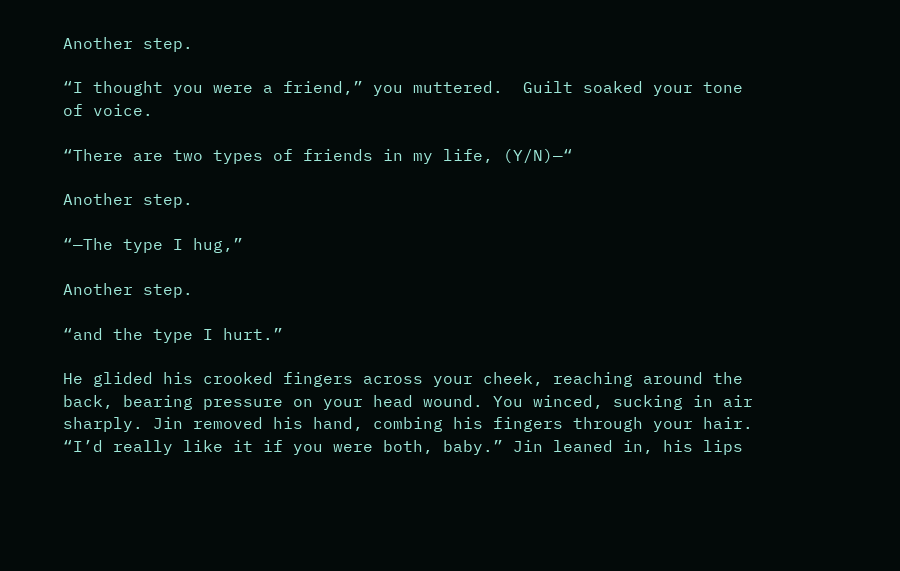Another step.

“I thought you were a friend,” you muttered.  Guilt soaked your tone of voice.

“There are two types of friends in my life, (Y/N)—“

Another step.

“—The type I hug,”

Another step.

“and the type I hurt.”

He glided his crooked fingers across your cheek, reaching around the back, bearing pressure on your head wound. You winced, sucking in air sharply. Jin removed his hand, combing his fingers through your hair. “I’d really like it if you were both, baby.” Jin leaned in, his lips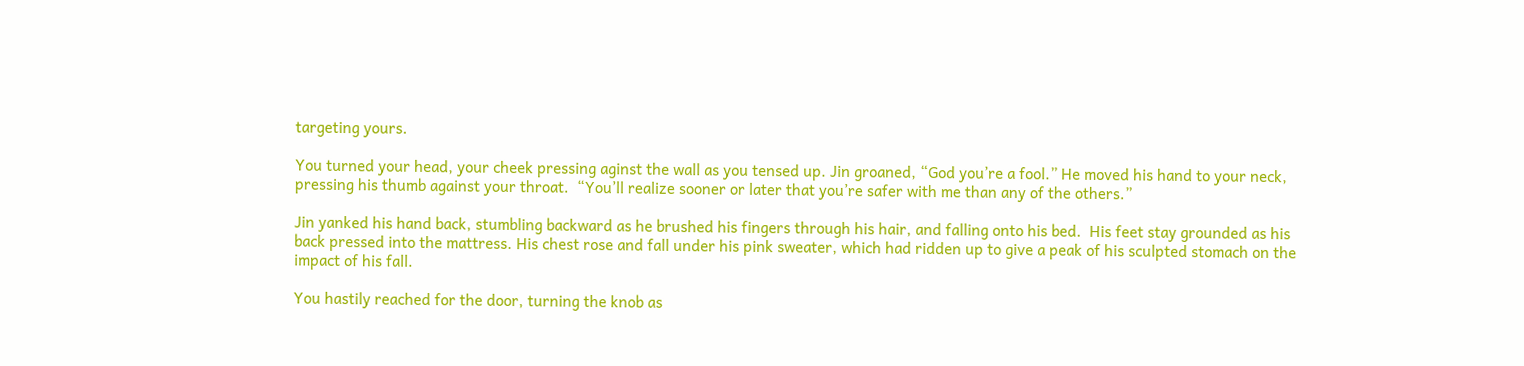targeting yours.

You turned your head, your cheek pressing aginst the wall as you tensed up. Jin groaned, “God you’re a fool.” He moved his hand to your neck, pressing his thumb against your throat.  “You’ll realize sooner or later that you’re safer with me than any of the others.”

Jin yanked his hand back, stumbling backward as he brushed his fingers through his hair, and falling onto his bed.  His feet stay grounded as his back pressed into the mattress. His chest rose and fall under his pink sweater, which had ridden up to give a peak of his sculpted stomach on the impact of his fall.

You hastily reached for the door, turning the knob as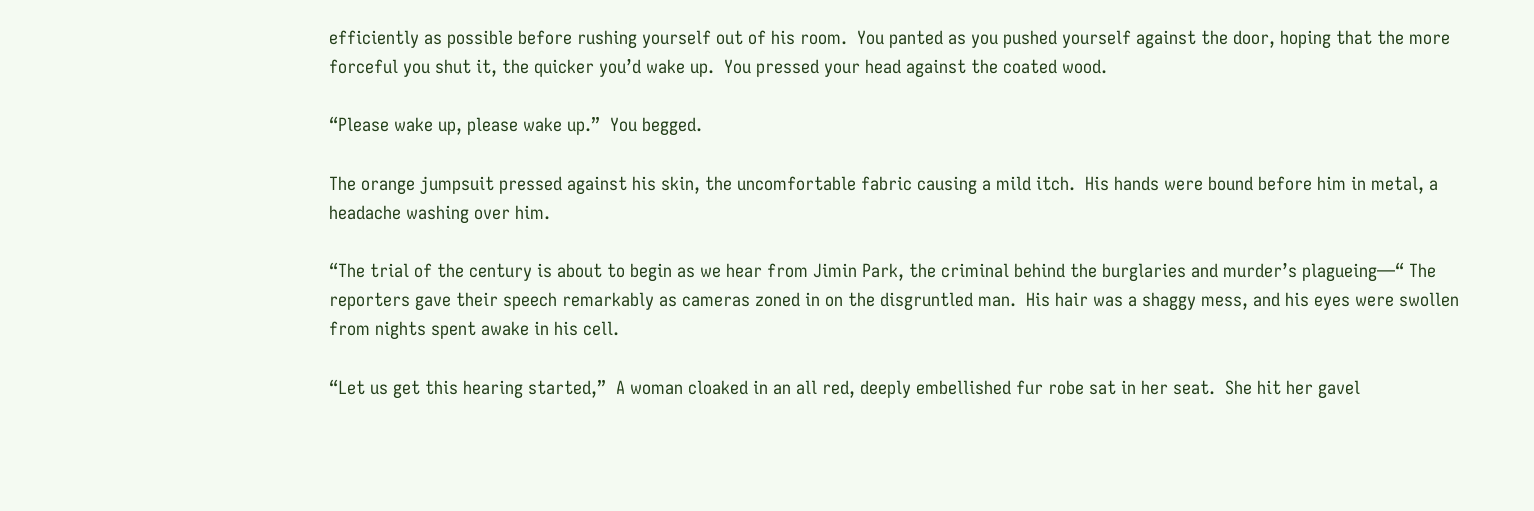efficiently as possible before rushing yourself out of his room.  You panted as you pushed yourself against the door, hoping that the more forceful you shut it, the quicker you’d wake up.  You pressed your head against the coated wood.

“Please wake up, please wake up.”  You begged.

The orange jumpsuit pressed against his skin, the uncomfortable fabric causing a mild itch.  His hands were bound before him in metal, a headache washing over him.

“The trial of the century is about to begin as we hear from Jimin Park, the criminal behind the burglaries and murder’s plagueing—“ The reporters gave their speech remarkably as cameras zoned in on the disgruntled man.  His hair was a shaggy mess, and his eyes were swollen from nights spent awake in his cell.

“Let us get this hearing started,”  A woman cloaked in an all red, deeply embellished fur robe sat in her seat.  She hit her gavel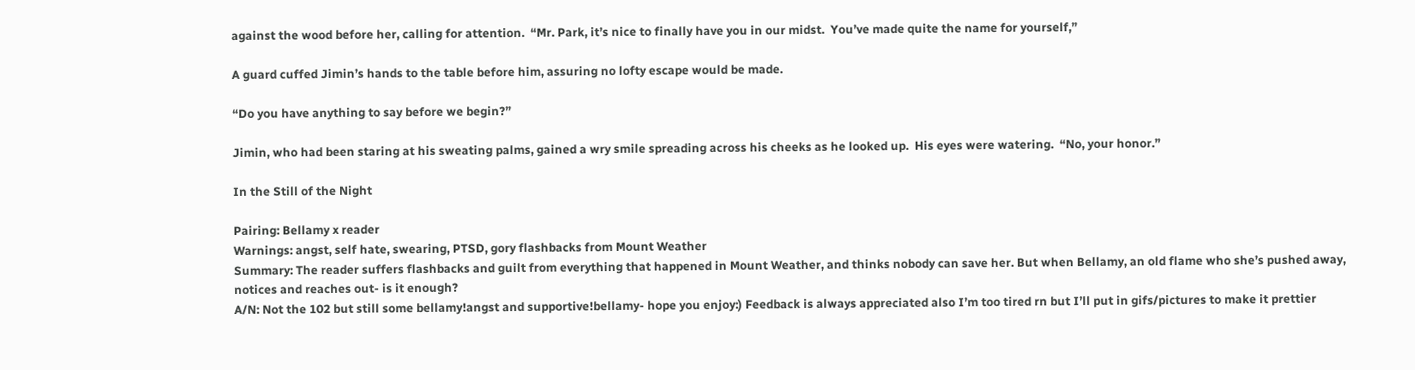against the wood before her, calling for attention.  “Mr. Park, it’s nice to finally have you in our midst.  You’ve made quite the name for yourself,”

A guard cuffed Jimin’s hands to the table before him, assuring no lofty escape would be made.

“Do you have anything to say before we begin?”

Jimin, who had been staring at his sweating palms, gained a wry smile spreading across his cheeks as he looked up.  His eyes were watering.  “No, your honor.”

In the Still of the Night

Pairing: Bellamy x reader
Warnings: angst, self hate, swearing, PTSD, gory flashbacks from Mount Weather
Summary: The reader suffers flashbacks and guilt from everything that happened in Mount Weather, and thinks nobody can save her. But when Bellamy, an old flame who she’s pushed away, notices and reaches out- is it enough?
A/N: Not the 102 but still some bellamy!angst and supportive!bellamy- hope you enjoy:) Feedback is always appreciated also I’m too tired rn but I’ll put in gifs/pictures to make it prettier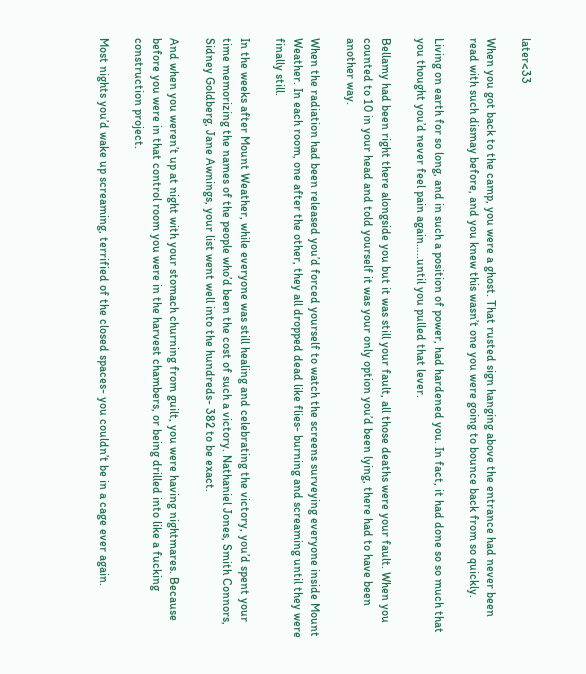later<33

When you got back to the camp, you were a ghost. That rusted sign hanging above the entrance had never been read with such dismay before, and you knew this wasn’t one you were going to bounce back from so quickly.

Living on earth for so long, and in such a position of power, had hardened you. In fact, it had done so so much that you thought you’d never feel pain again…..until you pulled that lever.

Bellamy had been right there alongside you but it was still your fault, all those deaths were your fault. When you counted to 10 in your head and told yourself it was your only option you’d been lying, there had to have been another way.

When the radiation had been released you’d forced yourself to watch the screens surveying everyone inside Mount Weather. In each room, one after the other, they all dropped dead like flies- burning and screaming until they were finally still.

In the weeks after Mount Weather, while everyone was still healing and celebrating the victory, you’d spent your time memorizing the names of the people who’d been the cost of such a victory. Nathaniel Jones, Smith Connors, Sidney Goldberg, Jane Awnings, your list went well into the hundreds- 382 to be exact.

And when you weren’t up at night with your stomach churning from guilt, you were having nightmares. Because before you were in that control room you were in the harvest chambers, or being drilled into like a fucking construction project.

Most nights you’d wake up screaming, terrified of the closed spaces- you couldn’t be in a cage ever again.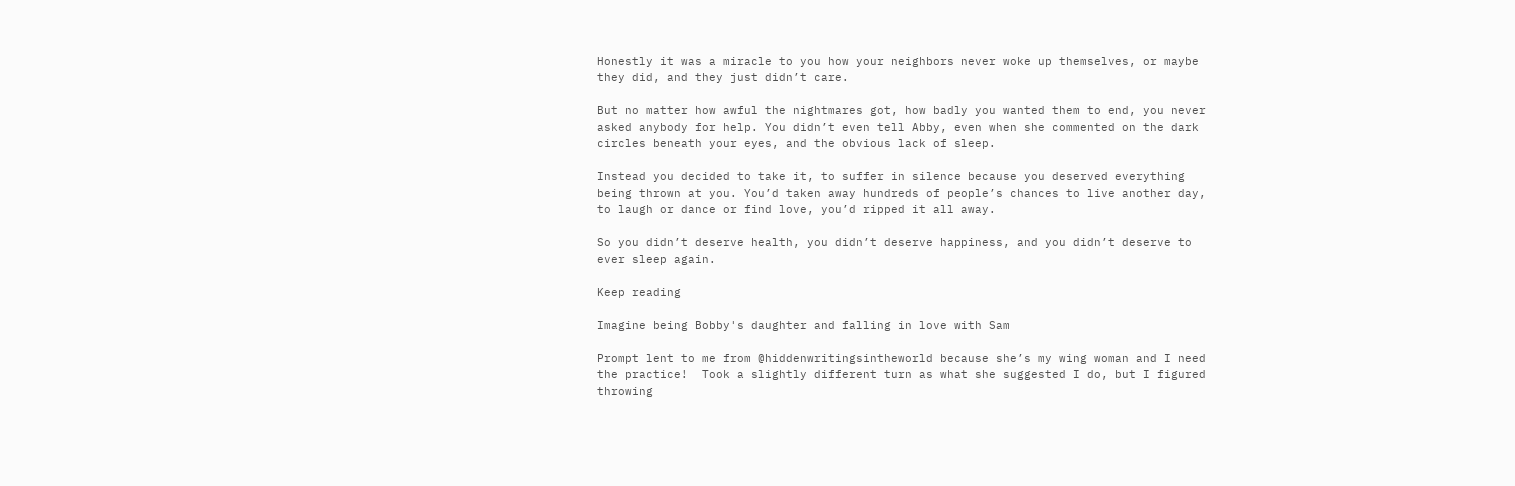Honestly it was a miracle to you how your neighbors never woke up themselves, or maybe they did, and they just didn’t care.

But no matter how awful the nightmares got, how badly you wanted them to end, you never asked anybody for help. You didn’t even tell Abby, even when she commented on the dark circles beneath your eyes, and the obvious lack of sleep.

Instead you decided to take it, to suffer in silence because you deserved everything being thrown at you. You’d taken away hundreds of people’s chances to live another day, to laugh or dance or find love, you’d ripped it all away.

So you didn’t deserve health, you didn’t deserve happiness, and you didn’t deserve to ever sleep again.

Keep reading

Imagine being Bobby's daughter and falling in love with Sam

Prompt lent to me from @hiddenwritingsintheworld because she’s my wing woman and I need the practice!  Took a slightly different turn as what she suggested I do, but I figured throwing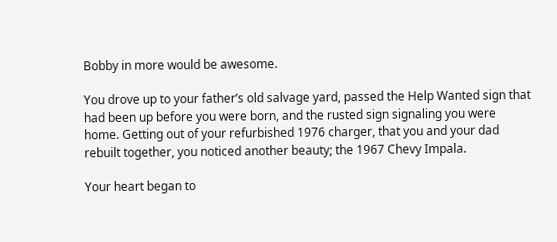Bobby in more would be awesome.

You drove up to your father’s old salvage yard, passed the Help Wanted sign that had been up before you were born, and the rusted sign signaling you were home. Getting out of your refurbished 1976 charger, that you and your dad rebuilt together, you noticed another beauty; the 1967 Chevy Impala.

Your heart began to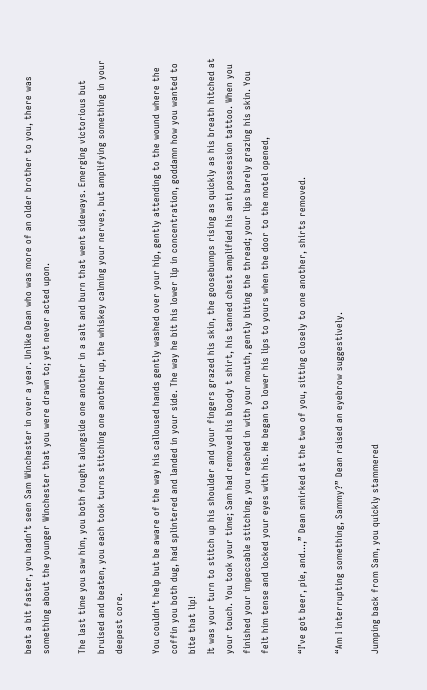beat a bit faster, you hadn’t seen Sam Winchester in over a year. Unlike Dean who was more of an older brother to you, there was something about the younger Winchester that you were drawn to; yet never acted upon.

The last time you saw him, you both fought alongside one another in a salt and burn that went sideways. Emerging victorious but bruised and beaten, you each took turns stitching one another up, the whiskey calming your nerves, but amplifying something in your deepest core.

You couldn’t help but be aware of the way his calloused hands gently washed over your hip, gently attending to the wound where the coffin you both dug, had splintered and landed in your side. The way he bit his lower lip in concentration, goddamn how you wanted to bite that lip!
It was your turn to stitch up his shoulder and your fingers grazed his skin, the goosebumps rising as quickly as his breath hitched at your touch. You took your time; Sam had removed his bloody t shirt, his tanned chest amplified his anti possession tattoo. When you finished your impeccable stitching, you reached in with your mouth, gently biting the thread; your lips barely grazing his skin. You felt him tense and locked your eyes with his. He began to lower his lips to yours when the door to the motel opened,

“I’ve got beer, pie, and…,” Dean smirked at the two of you, sitting closely to one another, shirts removed.

“Am I interrupting something, Sammy?” Dean raised an eyebrow suggestively.

Jumping back from Sam, you quickly stammered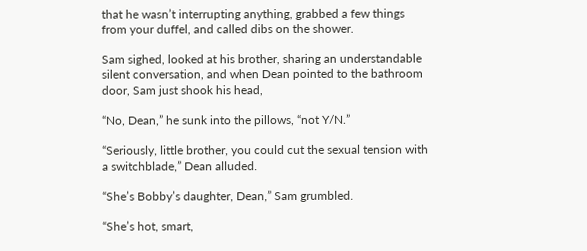that he wasn’t interrupting anything, grabbed a few things from your duffel, and called dibs on the shower.

Sam sighed, looked at his brother, sharing an understandable silent conversation, and when Dean pointed to the bathroom door, Sam just shook his head,

“No, Dean,” he sunk into the pillows, “not Y/N.”

“Seriously, little brother, you could cut the sexual tension with a switchblade,” Dean alluded.

“She’s Bobby’s daughter, Dean,” Sam grumbled.

“She’s hot, smart,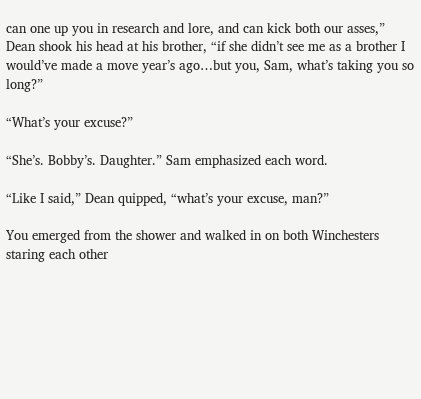can one up you in research and lore, and can kick both our asses,” Dean shook his head at his brother, “if she didn’t see me as a brother I would’ve made a move year’s ago…but you, Sam, what’s taking you so long?”

“What’s your excuse?”

“She’s. Bobby’s. Daughter.” Sam emphasized each word.

“Like I said,” Dean quipped, “what’s your excuse, man?”

You emerged from the shower and walked in on both Winchesters staring each other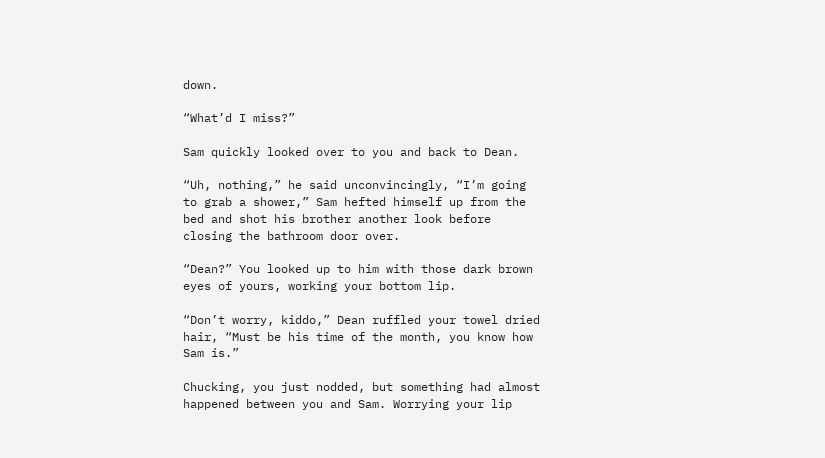down.

“What’d I miss?”

Sam quickly looked over to you and back to Dean.

“Uh, nothing,” he said unconvincingly, “I’m going to grab a shower,” Sam hefted himself up from the bed and shot his brother another look before closing the bathroom door over.

“Dean?” You looked up to him with those dark brown eyes of yours, working your bottom lip.

“Don’t worry, kiddo,” Dean ruffled your towel dried hair, “Must be his time of the month, you know how Sam is.”

Chucking, you just nodded, but something had almost happened between you and Sam. Worrying your lip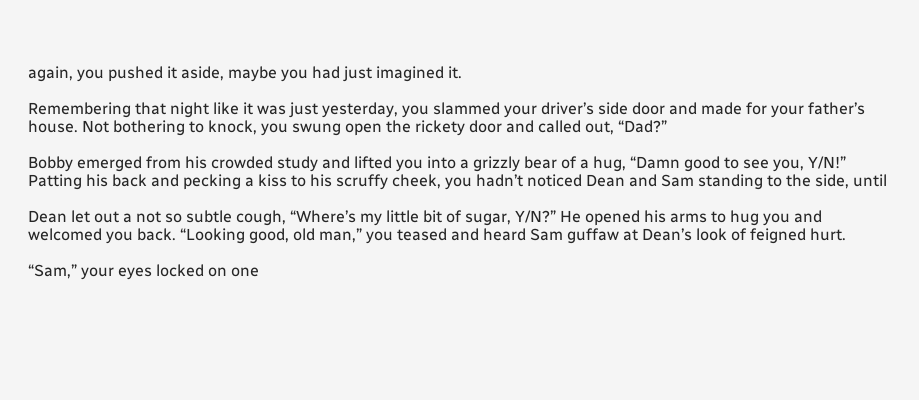again, you pushed it aside, maybe you had just imagined it.

Remembering that night like it was just yesterday, you slammed your driver’s side door and made for your father’s house. Not bothering to knock, you swung open the rickety door and called out, “Dad?”

Bobby emerged from his crowded study and lifted you into a grizzly bear of a hug, “Damn good to see you, Y/N!” Patting his back and pecking a kiss to his scruffy cheek, you hadn’t noticed Dean and Sam standing to the side, until

Dean let out a not so subtle cough, “Where’s my little bit of sugar, Y/N?” He opened his arms to hug you and welcomed you back. “Looking good, old man,” you teased and heard Sam guffaw at Dean’s look of feigned hurt.

“Sam,” your eyes locked on one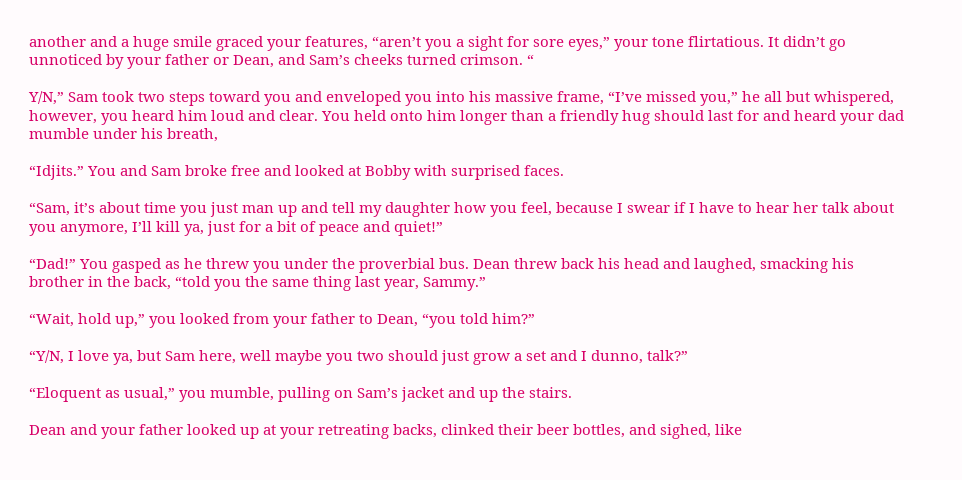another and a huge smile graced your features, “aren’t you a sight for sore eyes,” your tone flirtatious. It didn’t go unnoticed by your father or Dean, and Sam’s cheeks turned crimson. “

Y/N,” Sam took two steps toward you and enveloped you into his massive frame, “I’ve missed you,” he all but whispered, however, you heard him loud and clear. You held onto him longer than a friendly hug should last for and heard your dad mumble under his breath,

“Idjits.” You and Sam broke free and looked at Bobby with surprised faces.

“Sam, it’s about time you just man up and tell my daughter how you feel, because I swear if I have to hear her talk about you anymore, I’ll kill ya, just for a bit of peace and quiet!”

“Dad!” You gasped as he threw you under the proverbial bus. Dean threw back his head and laughed, smacking his brother in the back, “told you the same thing last year, Sammy.”

“Wait, hold up,” you looked from your father to Dean, “you told him?”

“Y/N, I love ya, but Sam here, well maybe you two should just grow a set and I dunno, talk?”

“Eloquent as usual,” you mumble, pulling on Sam’s jacket and up the stairs.

Dean and your father looked up at your retreating backs, clinked their beer bottles, and sighed, like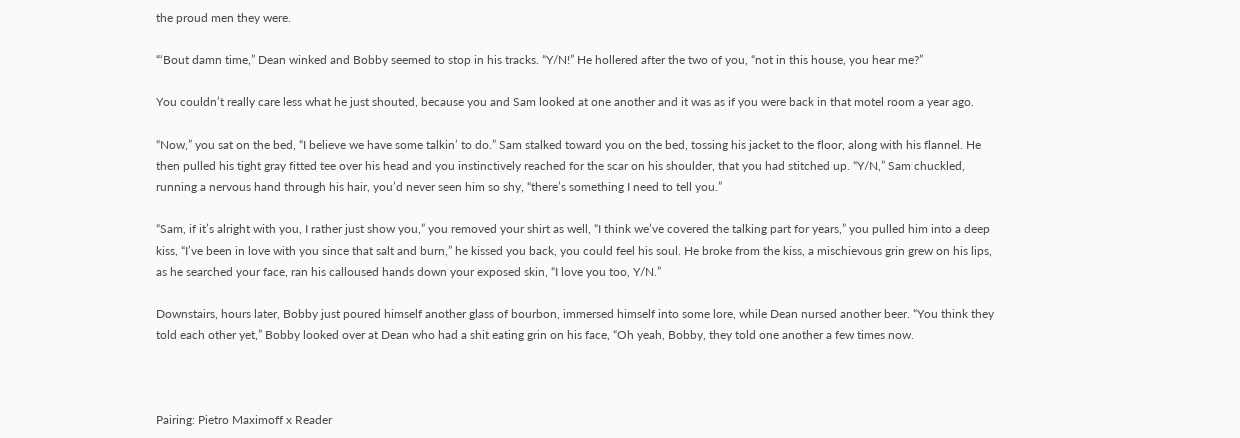the proud men they were.

“‘Bout damn time,” Dean winked and Bobby seemed to stop in his tracks. “Y/N!” He hollered after the two of you, “not in this house, you hear me?”

You couldn’t really care less what he just shouted, because you and Sam looked at one another and it was as if you were back in that motel room a year ago.

“Now,” you sat on the bed, “I believe we have some talkin’ to do.” Sam stalked toward you on the bed, tossing his jacket to the floor, along with his flannel. He then pulled his tight gray fitted tee over his head and you instinctively reached for the scar on his shoulder, that you had stitched up. “Y/N,” Sam chuckled, running a nervous hand through his hair, you’d never seen him so shy, “there’s something I need to tell you.”

“Sam, if it’s alright with you, I rather just show you,” you removed your shirt as well, “I think we’ve covered the talking part for years,” you pulled him into a deep kiss, “I’ve been in love with you since that salt and burn,” he kissed you back, you could feel his soul. He broke from the kiss, a mischievous grin grew on his lips, as he searched your face, ran his calloused hands down your exposed skin, “I love you too, Y/N.”

Downstairs, hours later, Bobby just poured himself another glass of bourbon, immersed himself into some lore, while Dean nursed another beer. “You think they told each other yet,” Bobby looked over at Dean who had a shit eating grin on his face, “Oh yeah, Bobby, they told one another a few times now.



Pairing: Pietro Maximoff x Reader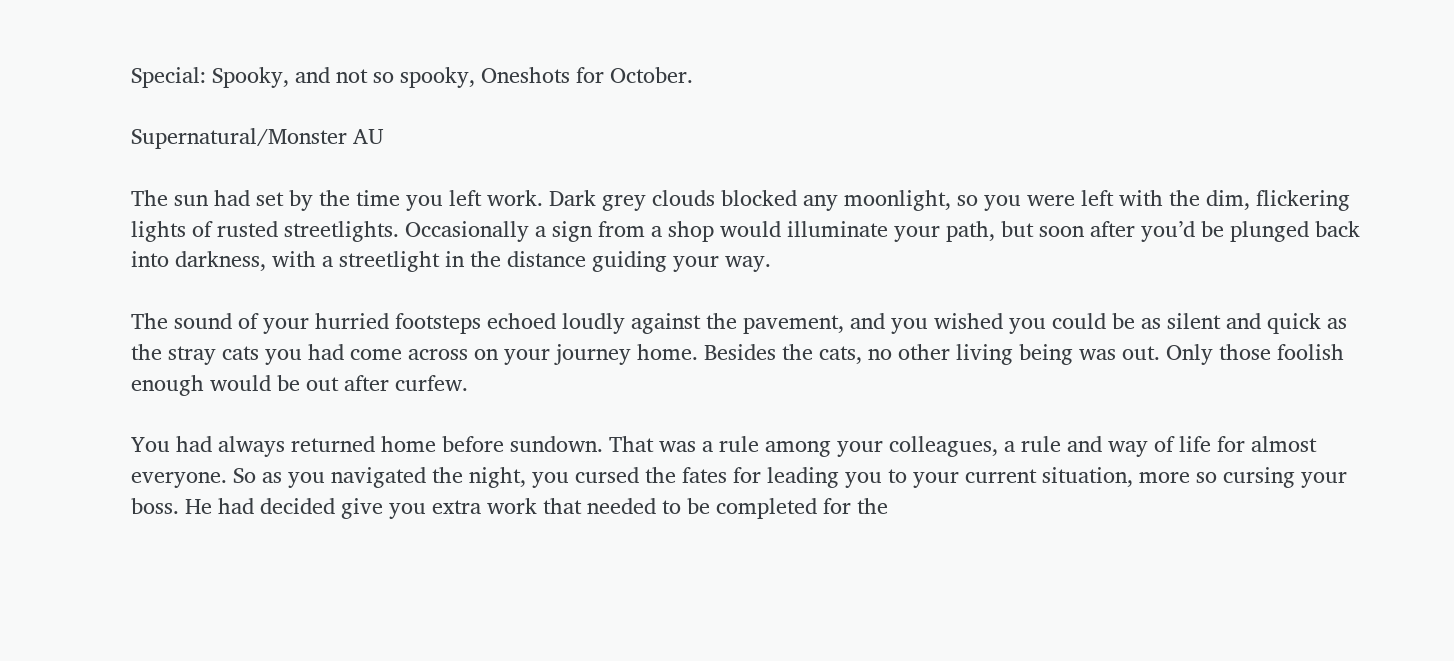Special: Spooky, and not so spooky, Oneshots for October.

Supernatural/Monster AU

The sun had set by the time you left work. Dark grey clouds blocked any moonlight, so you were left with the dim, flickering lights of rusted streetlights. Occasionally a sign from a shop would illuminate your path, but soon after you’d be plunged back into darkness, with a streetlight in the distance guiding your way.

The sound of your hurried footsteps echoed loudly against the pavement, and you wished you could be as silent and quick as the stray cats you had come across on your journey home. Besides the cats, no other living being was out. Only those foolish enough would be out after curfew.

You had always returned home before sundown. That was a rule among your colleagues, a rule and way of life for almost everyone. So as you navigated the night, you cursed the fates for leading you to your current situation, more so cursing your boss. He had decided give you extra work that needed to be completed for the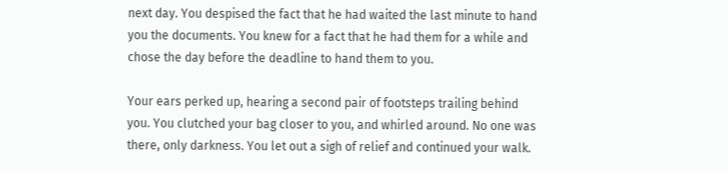next day. You despised the fact that he had waited the last minute to hand you the documents. You knew for a fact that he had them for a while and chose the day before the deadline to hand them to you.

Your ears perked up, hearing a second pair of footsteps trailing behind you. You clutched your bag closer to you, and whirled around. No one was there, only darkness. You let out a sigh of relief and continued your walk.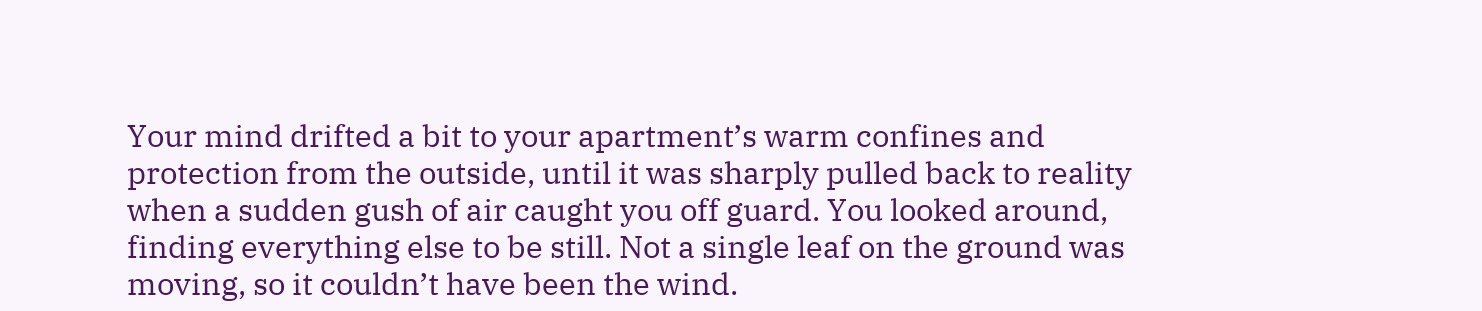Your mind drifted a bit to your apartment’s warm confines and protection from the outside, until it was sharply pulled back to reality when a sudden gush of air caught you off guard. You looked around, finding everything else to be still. Not a single leaf on the ground was moving, so it couldn’t have been the wind.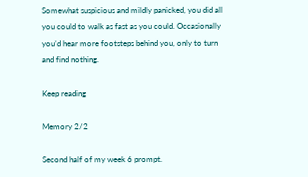Somewhat suspicious and mildly panicked, you did all you could to walk as fast as you could. Occasionally you’d hear more footsteps behind you, only to turn and find nothing.

Keep reading

Memory 2/2

Second half of my week 6 prompt.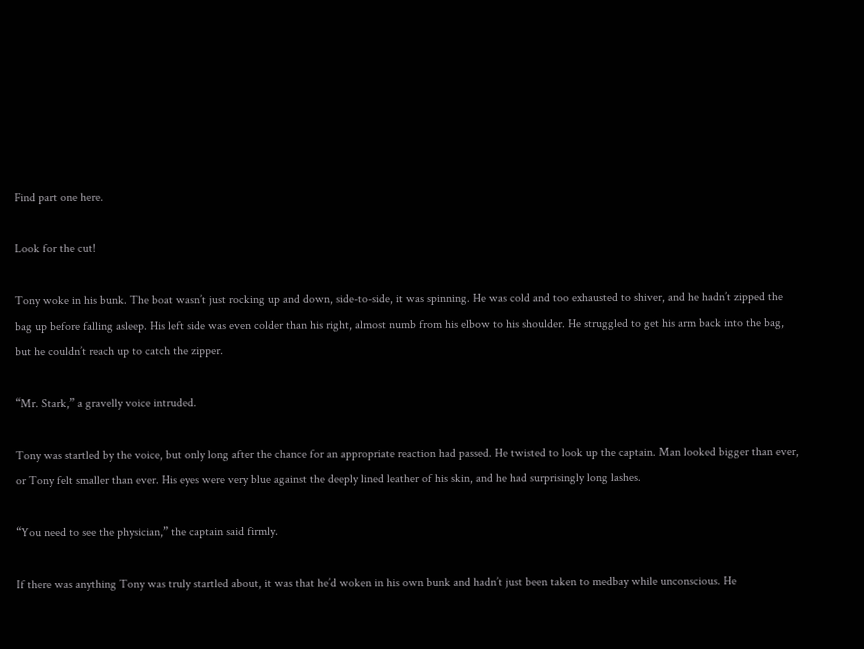Find part one here.

Look for the cut!

Tony woke in his bunk. The boat wasn’t just rocking up and down, side-to-side, it was spinning. He was cold and too exhausted to shiver, and he hadn’t zipped the bag up before falling asleep. His left side was even colder than his right, almost numb from his elbow to his shoulder. He struggled to get his arm back into the bag, but he couldn’t reach up to catch the zipper.

“Mr. Stark,” a gravelly voice intruded.

Tony was startled by the voice, but only long after the chance for an appropriate reaction had passed. He twisted to look up the captain. Man looked bigger than ever, or Tony felt smaller than ever. His eyes were very blue against the deeply lined leather of his skin, and he had surprisingly long lashes.

“You need to see the physician,” the captain said firmly.

If there was anything Tony was truly startled about, it was that he’d woken in his own bunk and hadn’t just been taken to medbay while unconscious. He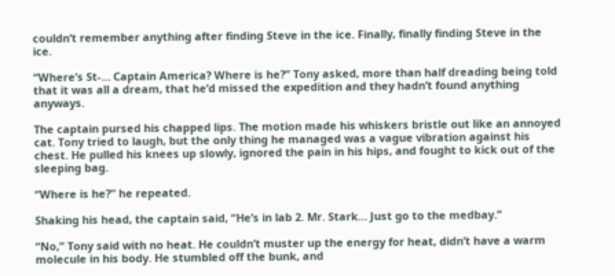couldn’t remember anything after finding Steve in the ice. Finally, finally finding Steve in the ice.

“Where’s St-… Captain America? Where is he?” Tony asked, more than half dreading being told that it was all a dream, that he’d missed the expedition and they hadn’t found anything anyways.

The captain pursed his chapped lips. The motion made his whiskers bristle out like an annoyed cat. Tony tried to laugh, but the only thing he managed was a vague vibration against his chest. He pulled his knees up slowly, ignored the pain in his hips, and fought to kick out of the sleeping bag.

“Where is he?” he repeated.

Shaking his head, the captain said, “He’s in lab 2. Mr. Stark… Just go to the medbay.”

“No,” Tony said with no heat. He couldn’t muster up the energy for heat, didn’t have a warm molecule in his body. He stumbled off the bunk, and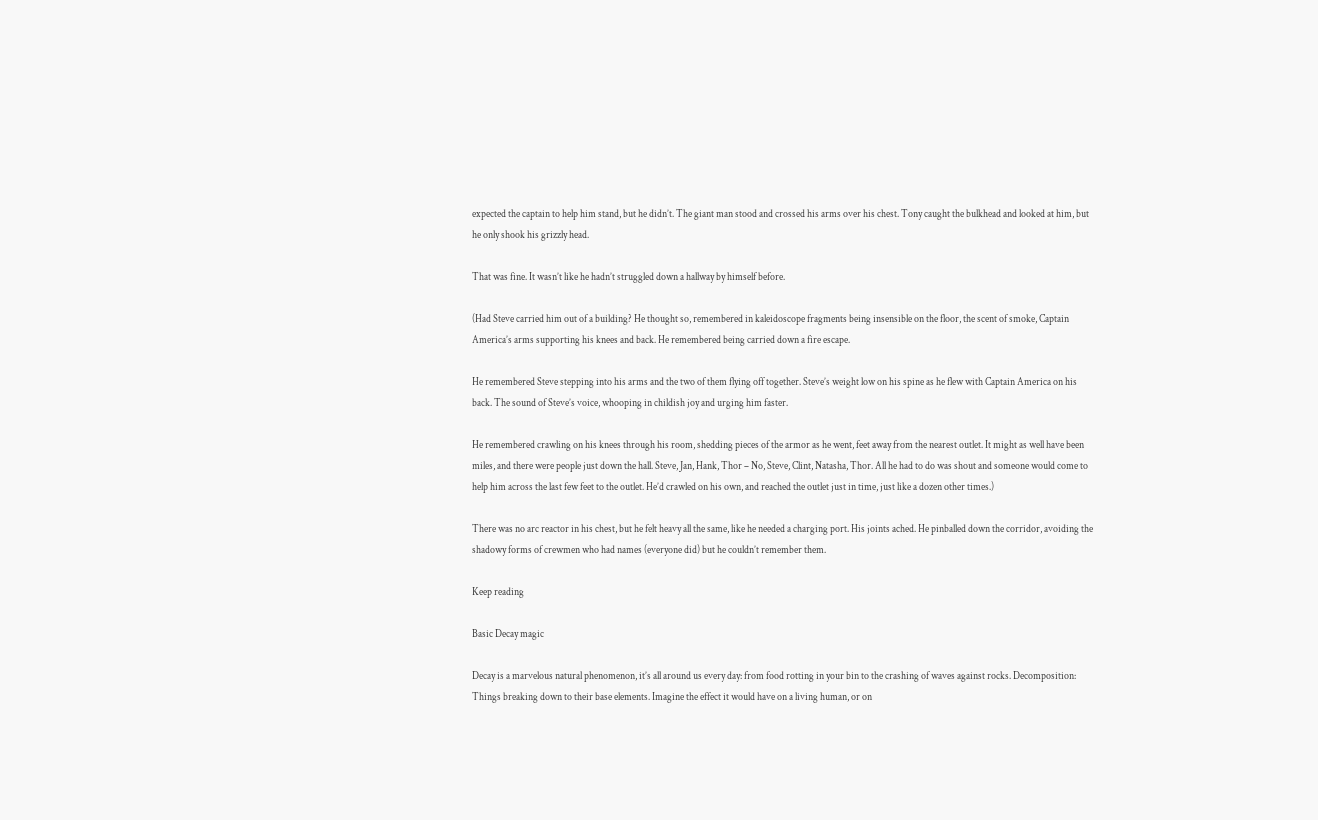expected the captain to help him stand, but he didn’t. The giant man stood and crossed his arms over his chest. Tony caught the bulkhead and looked at him, but he only shook his grizzly head.

That was fine. It wasn’t like he hadn’t struggled down a hallway by himself before.

(Had Steve carried him out of a building? He thought so, remembered in kaleidoscope fragments being insensible on the floor, the scent of smoke, Captain America’s arms supporting his knees and back. He remembered being carried down a fire escape.

He remembered Steve stepping into his arms and the two of them flying off together. Steve’s weight low on his spine as he flew with Captain America on his back. The sound of Steve’s voice, whooping in childish joy and urging him faster.

He remembered crawling on his knees through his room, shedding pieces of the armor as he went, feet away from the nearest outlet. It might as well have been miles, and there were people just down the hall. Steve, Jan, Hank, Thor – No, Steve, Clint, Natasha, Thor. All he had to do was shout and someone would come to help him across the last few feet to the outlet. He’d crawled on his own, and reached the outlet just in time, just like a dozen other times.)

There was no arc reactor in his chest, but he felt heavy all the same, like he needed a charging port. His joints ached. He pinballed down the corridor, avoiding the shadowy forms of crewmen who had names (everyone did) but he couldn’t remember them.

Keep reading

Basic Decay magic

Decay is a marvelous natural phenomenon, it’s all around us every day: from food rotting in your bin to the crashing of waves against rocks. Decomposition: Things breaking down to their base elements. Imagine the effect it would have on a living human, or on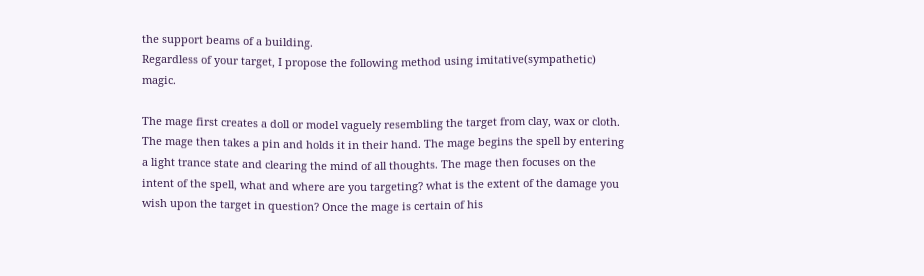the support beams of a building.
Regardless of your target, I propose the following method using imitative(sympathetic) magic.

The mage first creates a doll or model vaguely resembling the target from clay, wax or cloth. The mage then takes a pin and holds it in their hand. The mage begins the spell by entering a light trance state and clearing the mind of all thoughts. The mage then focuses on the intent of the spell, what and where are you targeting? what is the extent of the damage you wish upon the target in question? Once the mage is certain of his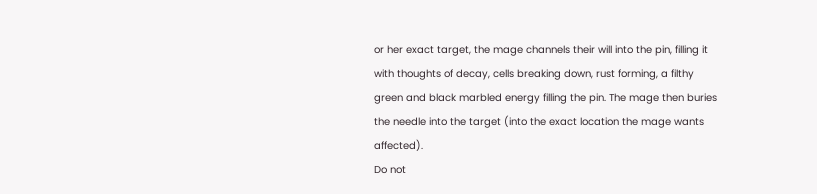or her exact target, the mage channels their will into the pin, filling it with thoughts of decay, cells breaking down, rust forming, a filthy green and black marbled energy filling the pin. The mage then buries the needle into the target (into the exact location the mage wants affected).
Do not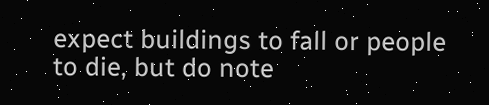expect buildings to fall or people to die, but do note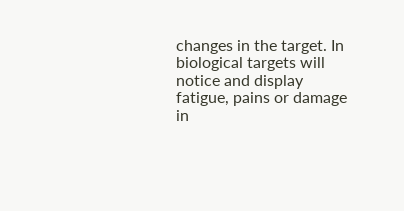changes in the target. In biological targets will notice and display fatigue, pains or damage in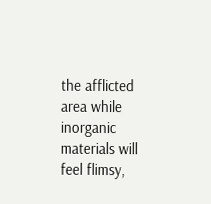the afflicted area while inorganic materials will feel flimsy,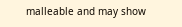malleable and may show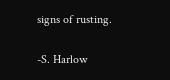signs of rusting.

-S. Harlow